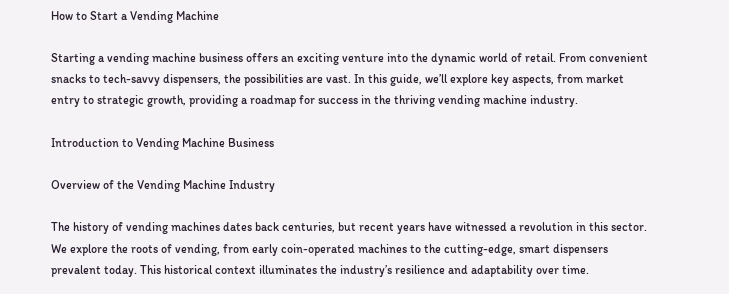How to Start a Vending Machine

Starting a vending machine business offers an exciting venture into the dynamic world of retail. From convenient snacks to tech-savvy dispensers, the possibilities are vast. In this guide, we’ll explore key aspects, from market entry to strategic growth, providing a roadmap for success in the thriving vending machine industry.

Introduction to Vending Machine Business

Overview of the Vending Machine Industry

The history of vending machines dates back centuries, but recent years have witnessed a revolution in this sector. We explore the roots of vending, from early coin-operated machines to the cutting-edge, smart dispensers prevalent today. This historical context illuminates the industry’s resilience and adaptability over time.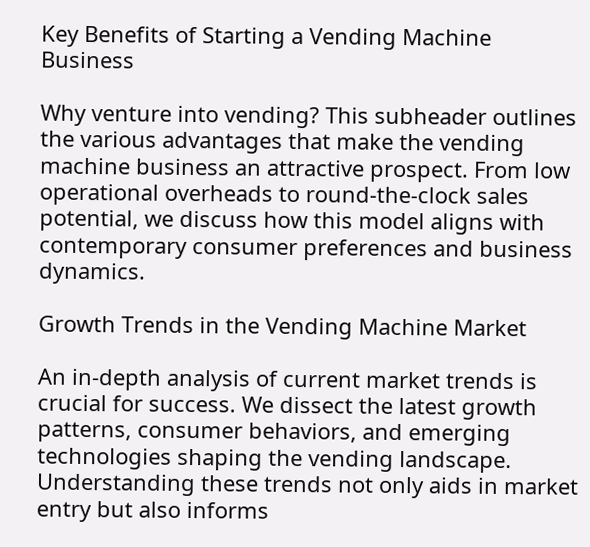Key Benefits of Starting a Vending Machine Business

Why venture into vending? This subheader outlines the various advantages that make the vending machine business an attractive prospect. From low operational overheads to round-the-clock sales potential, we discuss how this model aligns with contemporary consumer preferences and business dynamics.

Growth Trends in the Vending Machine Market

An in-depth analysis of current market trends is crucial for success. We dissect the latest growth patterns, consumer behaviors, and emerging technologies shaping the vending landscape. Understanding these trends not only aids in market entry but also informs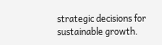strategic decisions for sustainable growth.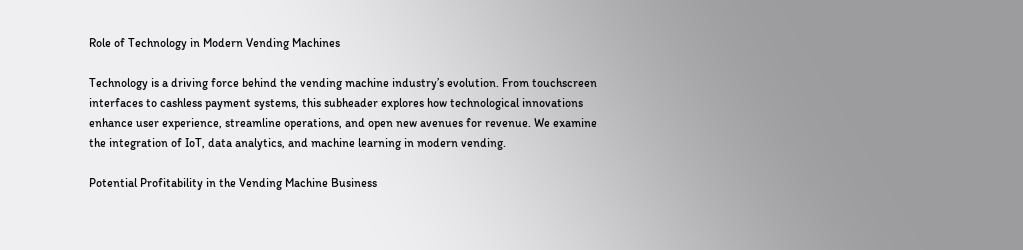Role of Technology in Modern Vending Machines

Technology is a driving force behind the vending machine industry’s evolution. From touchscreen interfaces to cashless payment systems, this subheader explores how technological innovations enhance user experience, streamline operations, and open new avenues for revenue. We examine the integration of IoT, data analytics, and machine learning in modern vending.

Potential Profitability in the Vending Machine Business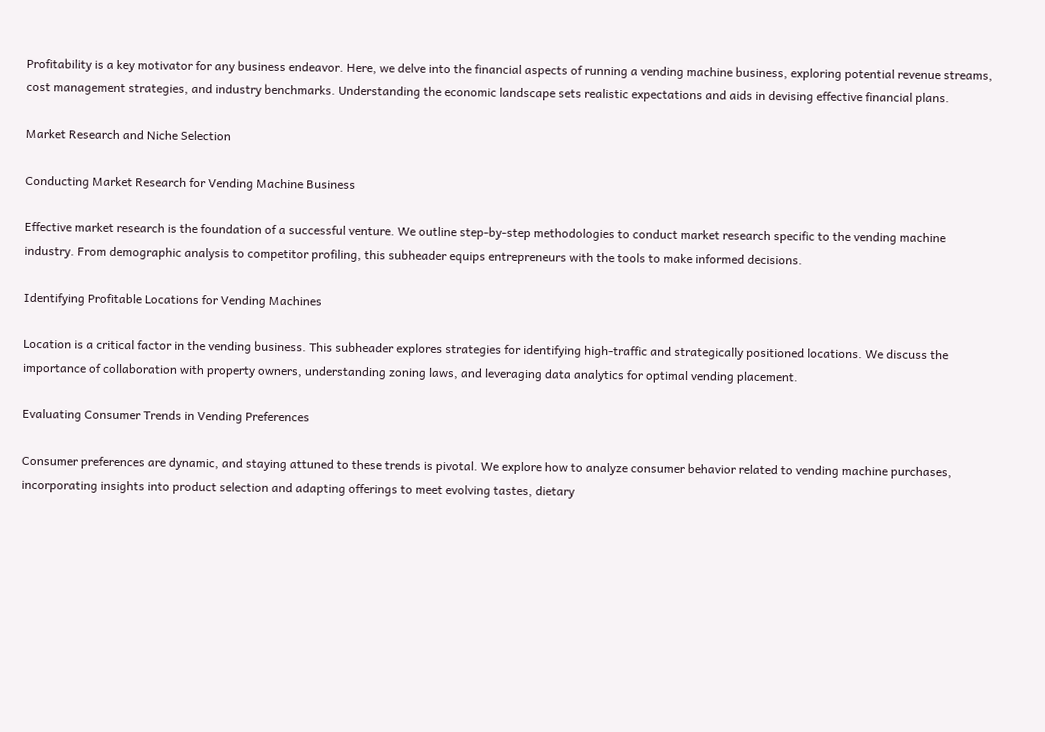Profitability is a key motivator for any business endeavor. Here, we delve into the financial aspects of running a vending machine business, exploring potential revenue streams, cost management strategies, and industry benchmarks. Understanding the economic landscape sets realistic expectations and aids in devising effective financial plans.

Market Research and Niche Selection

Conducting Market Research for Vending Machine Business

Effective market research is the foundation of a successful venture. We outline step-by-step methodologies to conduct market research specific to the vending machine industry. From demographic analysis to competitor profiling, this subheader equips entrepreneurs with the tools to make informed decisions.

Identifying Profitable Locations for Vending Machines

Location is a critical factor in the vending business. This subheader explores strategies for identifying high-traffic and strategically positioned locations. We discuss the importance of collaboration with property owners, understanding zoning laws, and leveraging data analytics for optimal vending placement.

Evaluating Consumer Trends in Vending Preferences

Consumer preferences are dynamic, and staying attuned to these trends is pivotal. We explore how to analyze consumer behavior related to vending machine purchases, incorporating insights into product selection and adapting offerings to meet evolving tastes, dietary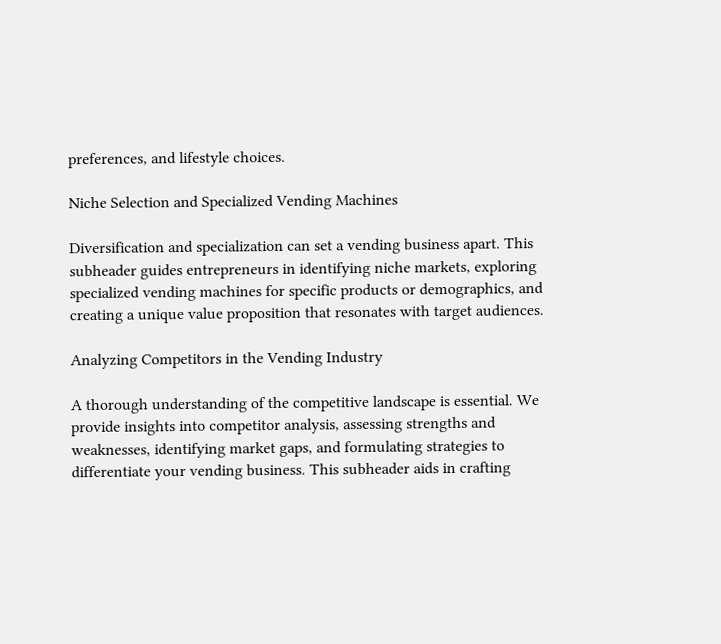preferences, and lifestyle choices.

Niche Selection and Specialized Vending Machines

Diversification and specialization can set a vending business apart. This subheader guides entrepreneurs in identifying niche markets, exploring specialized vending machines for specific products or demographics, and creating a unique value proposition that resonates with target audiences.

Analyzing Competitors in the Vending Industry

A thorough understanding of the competitive landscape is essential. We provide insights into competitor analysis, assessing strengths and weaknesses, identifying market gaps, and formulating strategies to differentiate your vending business. This subheader aids in crafting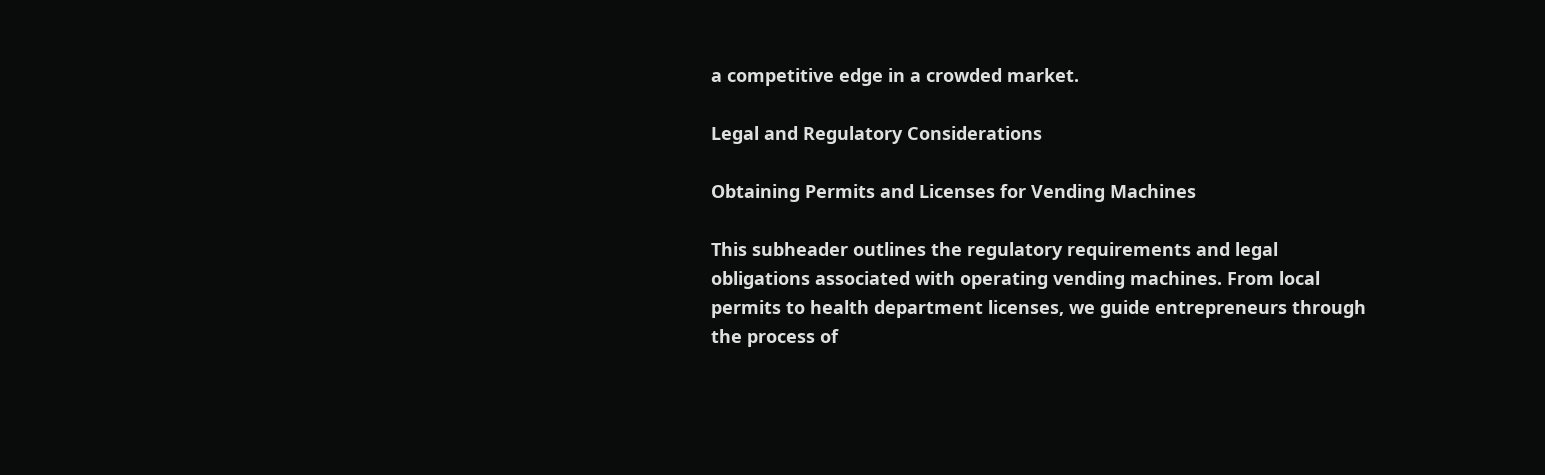a competitive edge in a crowded market.

Legal and Regulatory Considerations

Obtaining Permits and Licenses for Vending Machines

This subheader outlines the regulatory requirements and legal obligations associated with operating vending machines. From local permits to health department licenses, we guide entrepreneurs through the process of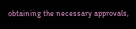obtaining the necessary approvals,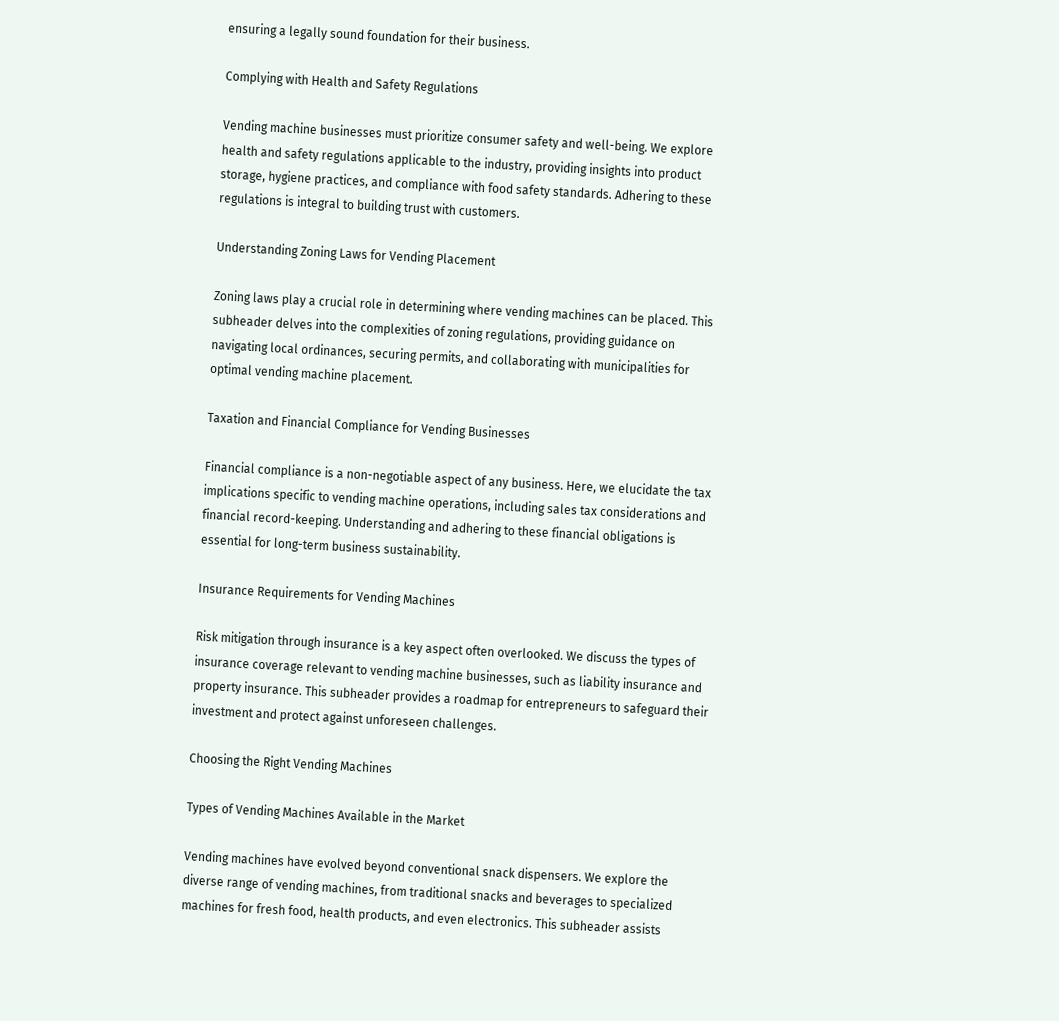ensuring a legally sound foundation for their business.

Complying with Health and Safety Regulations

Vending machine businesses must prioritize consumer safety and well-being. We explore health and safety regulations applicable to the industry, providing insights into product storage, hygiene practices, and compliance with food safety standards. Adhering to these regulations is integral to building trust with customers.

Understanding Zoning Laws for Vending Placement

Zoning laws play a crucial role in determining where vending machines can be placed. This subheader delves into the complexities of zoning regulations, providing guidance on navigating local ordinances, securing permits, and collaborating with municipalities for optimal vending machine placement.

Taxation and Financial Compliance for Vending Businesses

Financial compliance is a non-negotiable aspect of any business. Here, we elucidate the tax implications specific to vending machine operations, including sales tax considerations and financial record-keeping. Understanding and adhering to these financial obligations is essential for long-term business sustainability.

Insurance Requirements for Vending Machines

Risk mitigation through insurance is a key aspect often overlooked. We discuss the types of insurance coverage relevant to vending machine businesses, such as liability insurance and property insurance. This subheader provides a roadmap for entrepreneurs to safeguard their investment and protect against unforeseen challenges.

Choosing the Right Vending Machines

Types of Vending Machines Available in the Market

Vending machines have evolved beyond conventional snack dispensers. We explore the diverse range of vending machines, from traditional snacks and beverages to specialized machines for fresh food, health products, and even electronics. This subheader assists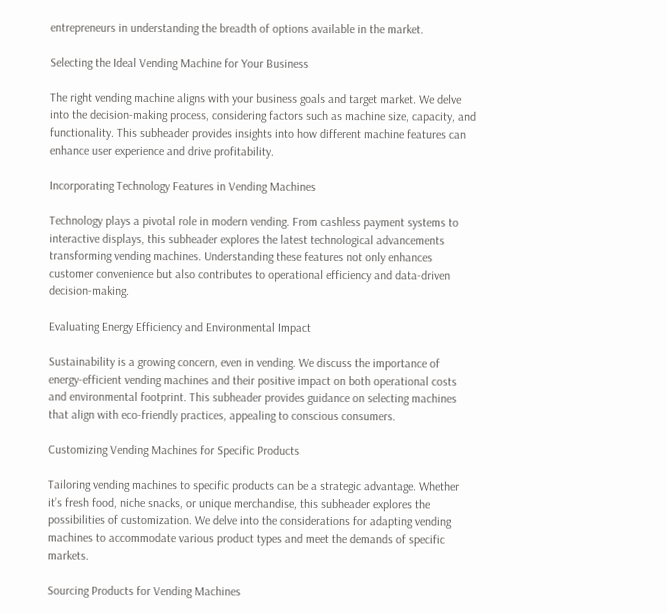entrepreneurs in understanding the breadth of options available in the market.

Selecting the Ideal Vending Machine for Your Business

The right vending machine aligns with your business goals and target market. We delve into the decision-making process, considering factors such as machine size, capacity, and functionality. This subheader provides insights into how different machine features can enhance user experience and drive profitability.

Incorporating Technology Features in Vending Machines

Technology plays a pivotal role in modern vending. From cashless payment systems to interactive displays, this subheader explores the latest technological advancements transforming vending machines. Understanding these features not only enhances customer convenience but also contributes to operational efficiency and data-driven decision-making.

Evaluating Energy Efficiency and Environmental Impact

Sustainability is a growing concern, even in vending. We discuss the importance of energy-efficient vending machines and their positive impact on both operational costs and environmental footprint. This subheader provides guidance on selecting machines that align with eco-friendly practices, appealing to conscious consumers.

Customizing Vending Machines for Specific Products

Tailoring vending machines to specific products can be a strategic advantage. Whether it’s fresh food, niche snacks, or unique merchandise, this subheader explores the possibilities of customization. We delve into the considerations for adapting vending machines to accommodate various product types and meet the demands of specific markets.

Sourcing Products for Vending Machines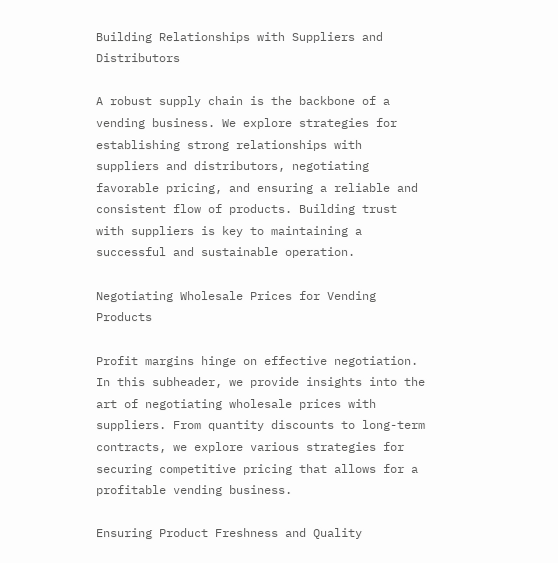Building Relationships with Suppliers and Distributors

A robust supply chain is the backbone of a vending business. We explore strategies for establishing strong relationships with suppliers and distributors, negotiating favorable pricing, and ensuring a reliable and consistent flow of products. Building trust with suppliers is key to maintaining a successful and sustainable operation.

Negotiating Wholesale Prices for Vending Products

Profit margins hinge on effective negotiation. In this subheader, we provide insights into the art of negotiating wholesale prices with suppliers. From quantity discounts to long-term contracts, we explore various strategies for securing competitive pricing that allows for a profitable vending business.

Ensuring Product Freshness and Quality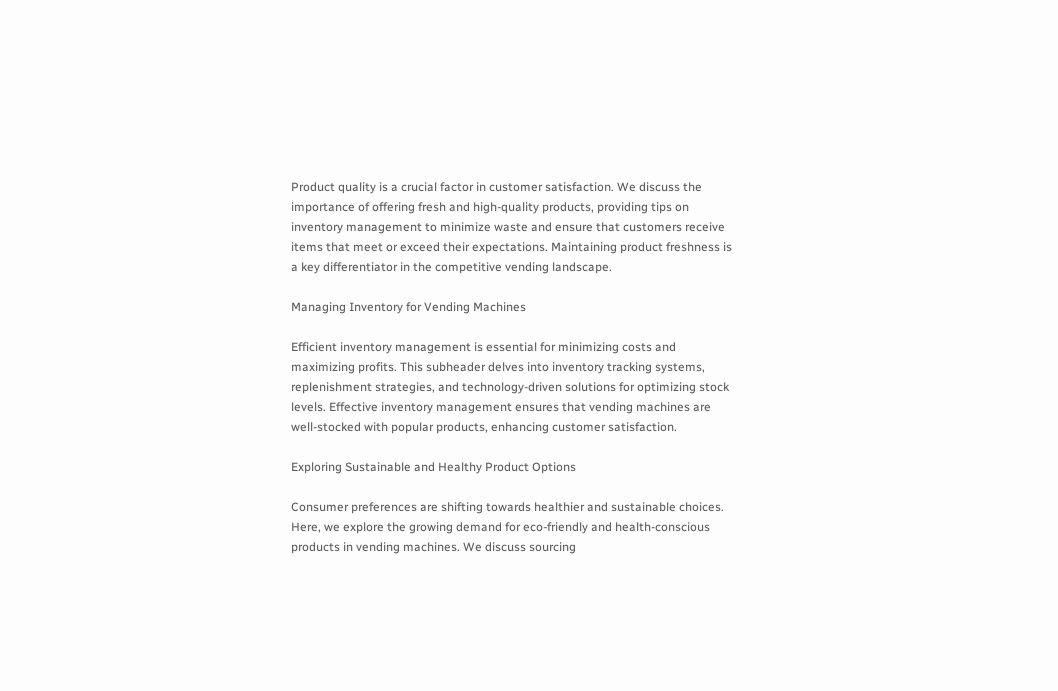Product quality is a crucial factor in customer satisfaction. We discuss the importance of offering fresh and high-quality products, providing tips on inventory management to minimize waste and ensure that customers receive items that meet or exceed their expectations. Maintaining product freshness is a key differentiator in the competitive vending landscape.

Managing Inventory for Vending Machines

Efficient inventory management is essential for minimizing costs and maximizing profits. This subheader delves into inventory tracking systems, replenishment strategies, and technology-driven solutions for optimizing stock levels. Effective inventory management ensures that vending machines are well-stocked with popular products, enhancing customer satisfaction.

Exploring Sustainable and Healthy Product Options

Consumer preferences are shifting towards healthier and sustainable choices. Here, we explore the growing demand for eco-friendly and health-conscious products in vending machines. We discuss sourcing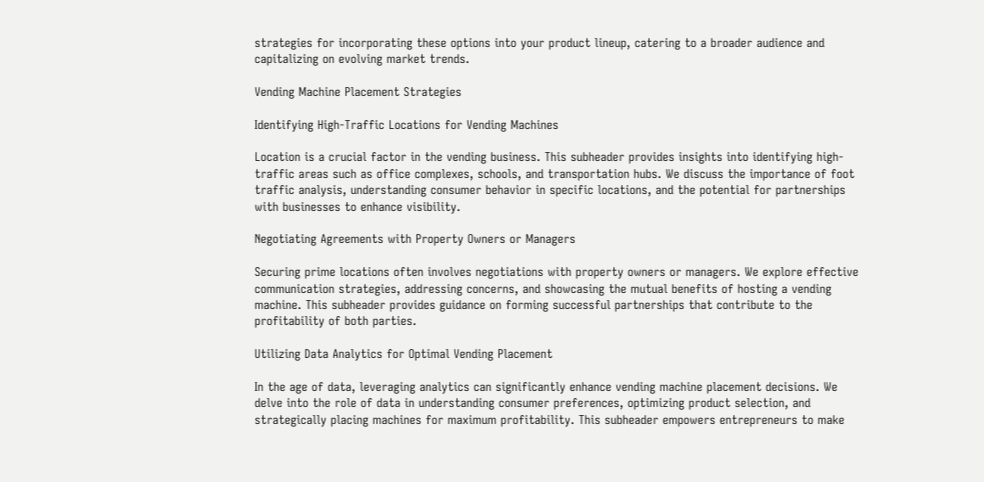strategies for incorporating these options into your product lineup, catering to a broader audience and capitalizing on evolving market trends.

Vending Machine Placement Strategies

Identifying High-Traffic Locations for Vending Machines

Location is a crucial factor in the vending business. This subheader provides insights into identifying high-traffic areas such as office complexes, schools, and transportation hubs. We discuss the importance of foot traffic analysis, understanding consumer behavior in specific locations, and the potential for partnerships with businesses to enhance visibility.

Negotiating Agreements with Property Owners or Managers

Securing prime locations often involves negotiations with property owners or managers. We explore effective communication strategies, addressing concerns, and showcasing the mutual benefits of hosting a vending machine. This subheader provides guidance on forming successful partnerships that contribute to the profitability of both parties.

Utilizing Data Analytics for Optimal Vending Placement

In the age of data, leveraging analytics can significantly enhance vending machine placement decisions. We delve into the role of data in understanding consumer preferences, optimizing product selection, and strategically placing machines for maximum profitability. This subheader empowers entrepreneurs to make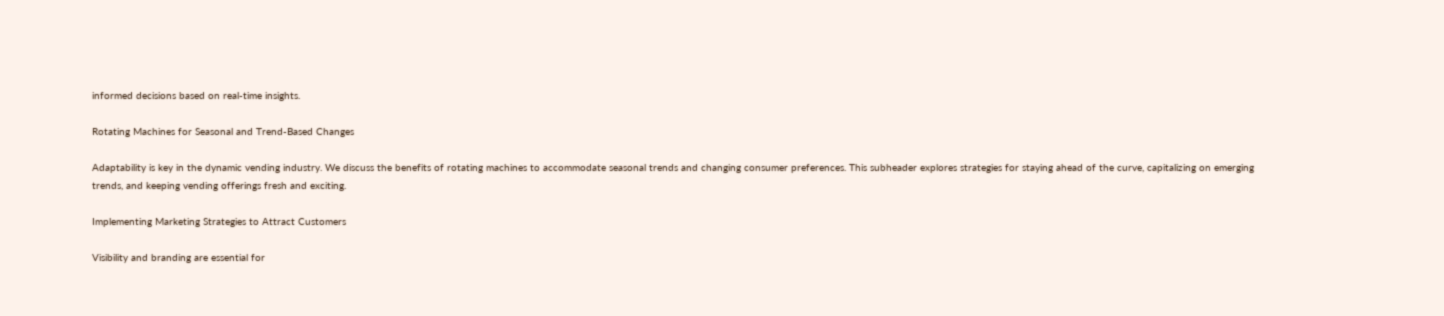informed decisions based on real-time insights.

Rotating Machines for Seasonal and Trend-Based Changes

Adaptability is key in the dynamic vending industry. We discuss the benefits of rotating machines to accommodate seasonal trends and changing consumer preferences. This subheader explores strategies for staying ahead of the curve, capitalizing on emerging trends, and keeping vending offerings fresh and exciting.

Implementing Marketing Strategies to Attract Customers

Visibility and branding are essential for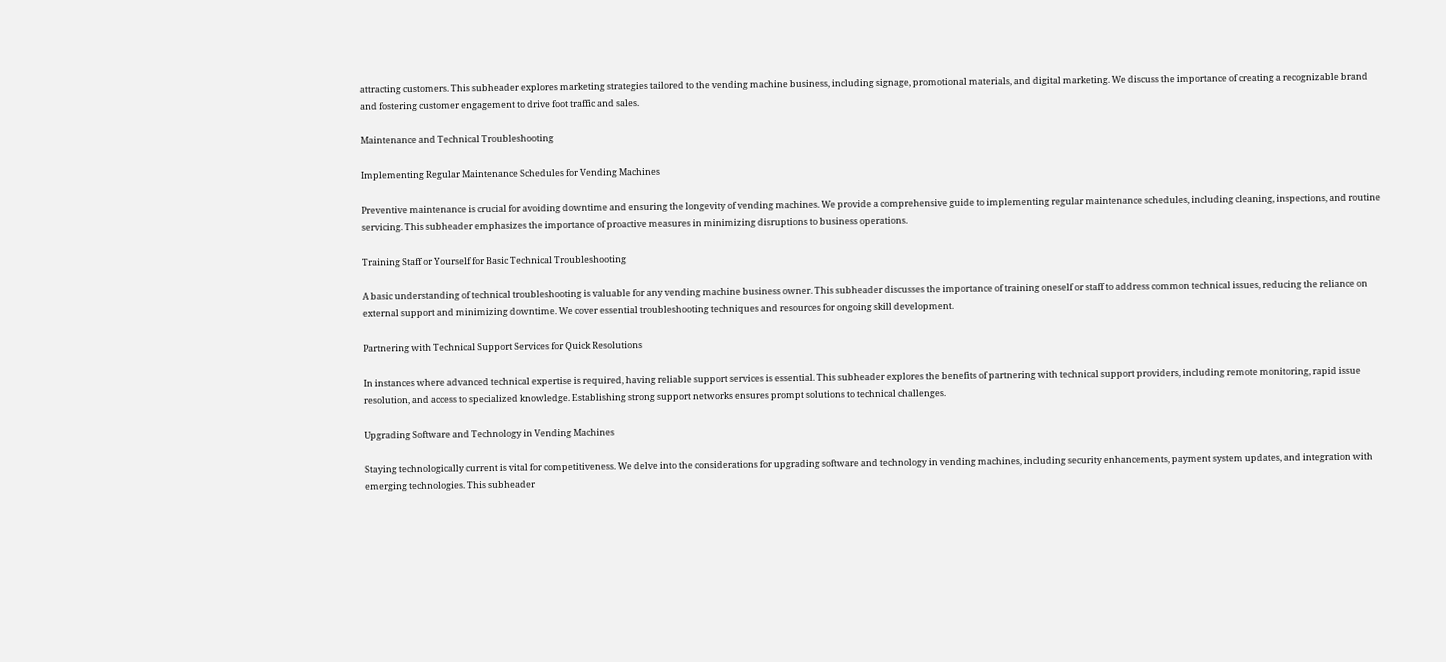attracting customers. This subheader explores marketing strategies tailored to the vending machine business, including signage, promotional materials, and digital marketing. We discuss the importance of creating a recognizable brand and fostering customer engagement to drive foot traffic and sales.

Maintenance and Technical Troubleshooting

Implementing Regular Maintenance Schedules for Vending Machines

Preventive maintenance is crucial for avoiding downtime and ensuring the longevity of vending machines. We provide a comprehensive guide to implementing regular maintenance schedules, including cleaning, inspections, and routine servicing. This subheader emphasizes the importance of proactive measures in minimizing disruptions to business operations.

Training Staff or Yourself for Basic Technical Troubleshooting

A basic understanding of technical troubleshooting is valuable for any vending machine business owner. This subheader discusses the importance of training oneself or staff to address common technical issues, reducing the reliance on external support and minimizing downtime. We cover essential troubleshooting techniques and resources for ongoing skill development.

Partnering with Technical Support Services for Quick Resolutions

In instances where advanced technical expertise is required, having reliable support services is essential. This subheader explores the benefits of partnering with technical support providers, including remote monitoring, rapid issue resolution, and access to specialized knowledge. Establishing strong support networks ensures prompt solutions to technical challenges.

Upgrading Software and Technology in Vending Machines

Staying technologically current is vital for competitiveness. We delve into the considerations for upgrading software and technology in vending machines, including security enhancements, payment system updates, and integration with emerging technologies. This subheader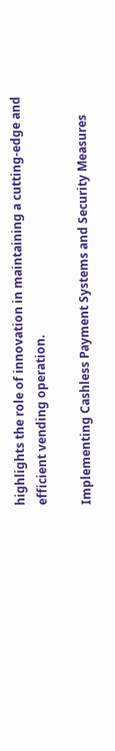highlights the role of innovation in maintaining a cutting-edge and efficient vending operation.

Implementing Cashless Payment Systems and Security Measures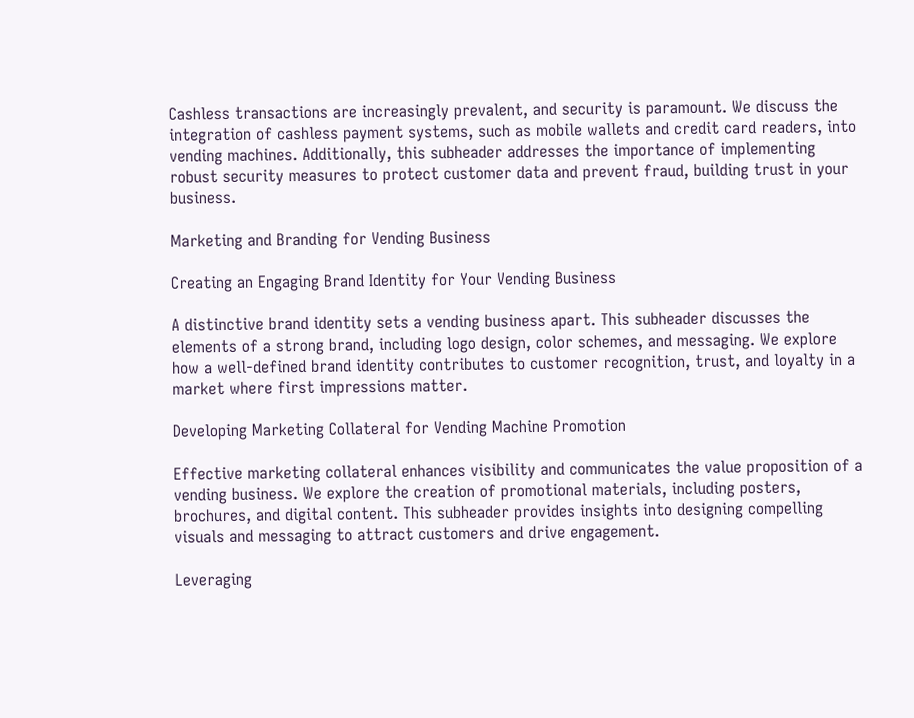Cashless transactions are increasingly prevalent, and security is paramount. We discuss the integration of cashless payment systems, such as mobile wallets and credit card readers, into vending machines. Additionally, this subheader addresses the importance of implementing robust security measures to protect customer data and prevent fraud, building trust in your business.

Marketing and Branding for Vending Business

Creating an Engaging Brand Identity for Your Vending Business

A distinctive brand identity sets a vending business apart. This subheader discusses the elements of a strong brand, including logo design, color schemes, and messaging. We explore how a well-defined brand identity contributes to customer recognition, trust, and loyalty in a market where first impressions matter.

Developing Marketing Collateral for Vending Machine Promotion

Effective marketing collateral enhances visibility and communicates the value proposition of a vending business. We explore the creation of promotional materials, including posters, brochures, and digital content. This subheader provides insights into designing compelling visuals and messaging to attract customers and drive engagement.

Leveraging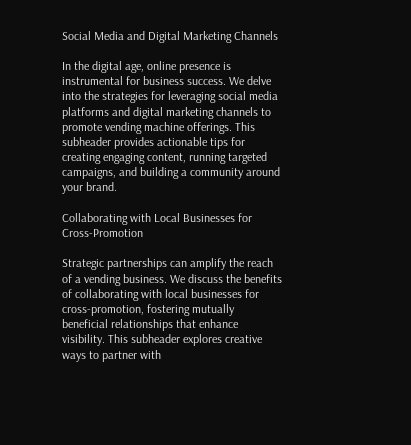Social Media and Digital Marketing Channels

In the digital age, online presence is instrumental for business success. We delve into the strategies for leveraging social media platforms and digital marketing channels to promote vending machine offerings. This subheader provides actionable tips for creating engaging content, running targeted campaigns, and building a community around your brand.

Collaborating with Local Businesses for Cross-Promotion

Strategic partnerships can amplify the reach of a vending business. We discuss the benefits of collaborating with local businesses for cross-promotion, fostering mutually beneficial relationships that enhance visibility. This subheader explores creative ways to partner with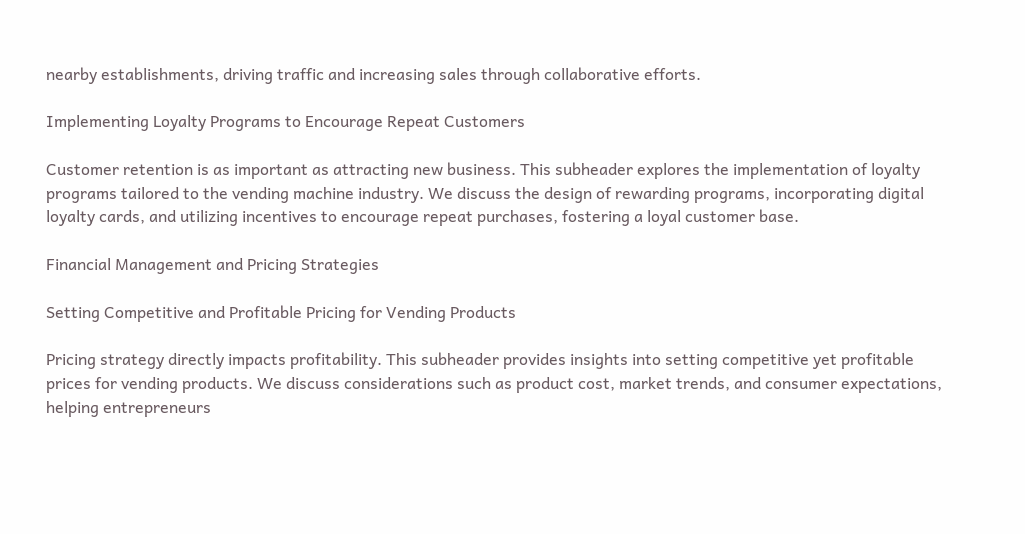nearby establishments, driving traffic and increasing sales through collaborative efforts.

Implementing Loyalty Programs to Encourage Repeat Customers

Customer retention is as important as attracting new business. This subheader explores the implementation of loyalty programs tailored to the vending machine industry. We discuss the design of rewarding programs, incorporating digital loyalty cards, and utilizing incentives to encourage repeat purchases, fostering a loyal customer base.

Financial Management and Pricing Strategies

Setting Competitive and Profitable Pricing for Vending Products

Pricing strategy directly impacts profitability. This subheader provides insights into setting competitive yet profitable prices for vending products. We discuss considerations such as product cost, market trends, and consumer expectations, helping entrepreneurs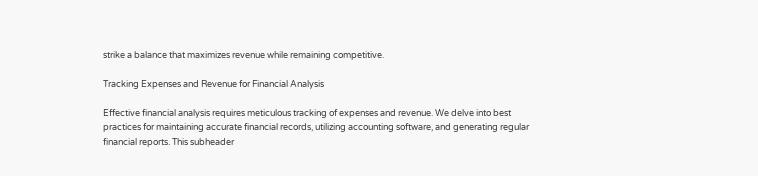strike a balance that maximizes revenue while remaining competitive.

Tracking Expenses and Revenue for Financial Analysis

Effective financial analysis requires meticulous tracking of expenses and revenue. We delve into best practices for maintaining accurate financial records, utilizing accounting software, and generating regular financial reports. This subheader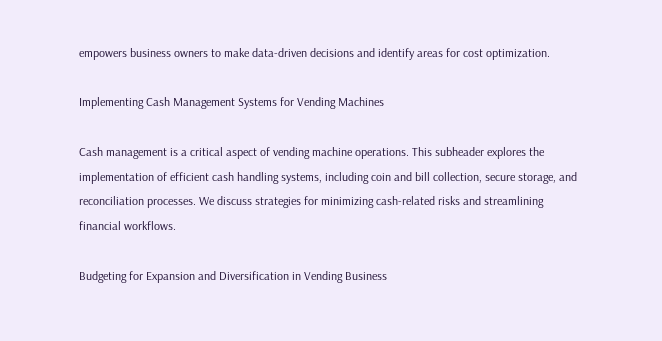empowers business owners to make data-driven decisions and identify areas for cost optimization.

Implementing Cash Management Systems for Vending Machines

Cash management is a critical aspect of vending machine operations. This subheader explores the implementation of efficient cash handling systems, including coin and bill collection, secure storage, and reconciliation processes. We discuss strategies for minimizing cash-related risks and streamlining financial workflows.

Budgeting for Expansion and Diversification in Vending Business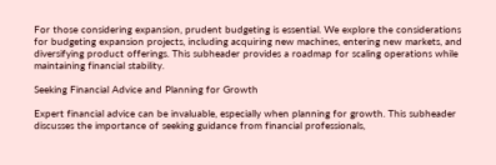For those considering expansion, prudent budgeting is essential. We explore the considerations for budgeting expansion projects, including acquiring new machines, entering new markets, and diversifying product offerings. This subheader provides a roadmap for scaling operations while maintaining financial stability.

Seeking Financial Advice and Planning for Growth

Expert financial advice can be invaluable, especially when planning for growth. This subheader discusses the importance of seeking guidance from financial professionals,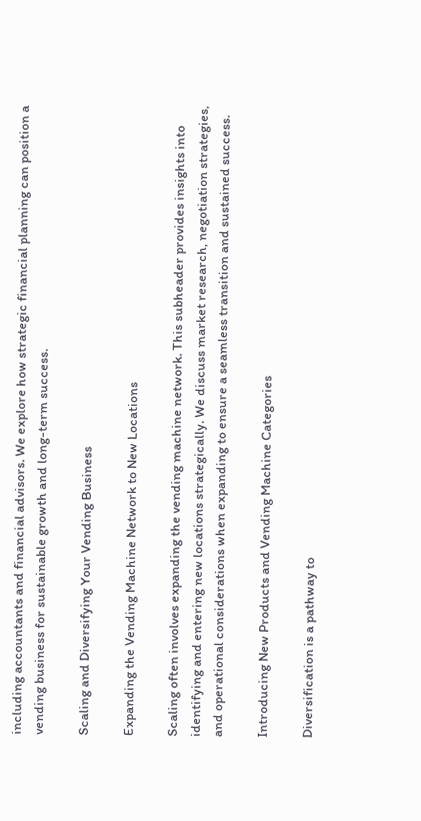including accountants and financial advisors. We explore how strategic financial planning can position a vending business for sustainable growth and long-term success.

Scaling and Diversifying Your Vending Business

Expanding the Vending Machine Network to New Locations

Scaling often involves expanding the vending machine network. This subheader provides insights into identifying and entering new locations strategically. We discuss market research, negotiation strategies, and operational considerations when expanding to ensure a seamless transition and sustained success.

Introducing New Products and Vending Machine Categories

Diversification is a pathway to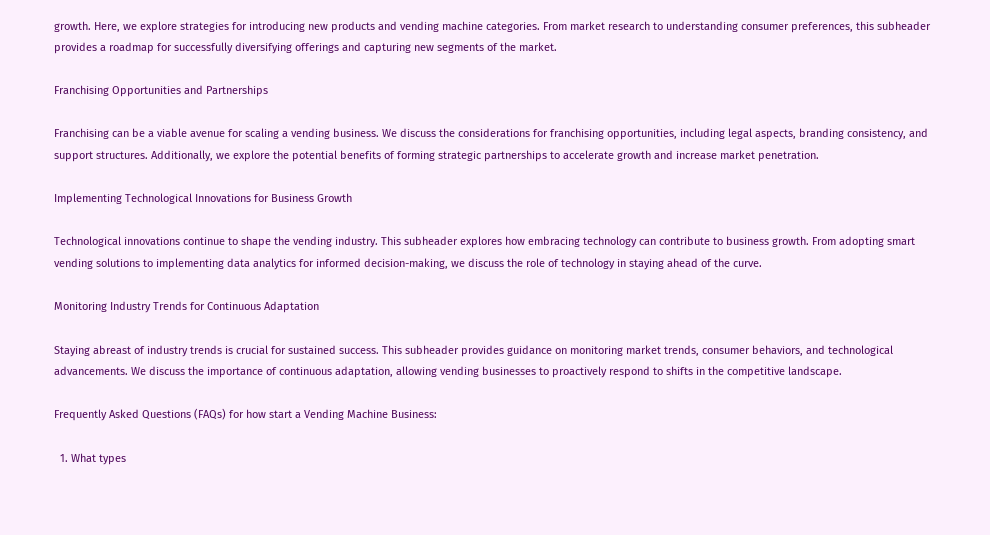growth. Here, we explore strategies for introducing new products and vending machine categories. From market research to understanding consumer preferences, this subheader provides a roadmap for successfully diversifying offerings and capturing new segments of the market.

Franchising Opportunities and Partnerships

Franchising can be a viable avenue for scaling a vending business. We discuss the considerations for franchising opportunities, including legal aspects, branding consistency, and support structures. Additionally, we explore the potential benefits of forming strategic partnerships to accelerate growth and increase market penetration.

Implementing Technological Innovations for Business Growth

Technological innovations continue to shape the vending industry. This subheader explores how embracing technology can contribute to business growth. From adopting smart vending solutions to implementing data analytics for informed decision-making, we discuss the role of technology in staying ahead of the curve.

Monitoring Industry Trends for Continuous Adaptation

Staying abreast of industry trends is crucial for sustained success. This subheader provides guidance on monitoring market trends, consumer behaviors, and technological advancements. We discuss the importance of continuous adaptation, allowing vending businesses to proactively respond to shifts in the competitive landscape.

Frequently Asked Questions (FAQs) for how start a Vending Machine Business:

  1. What types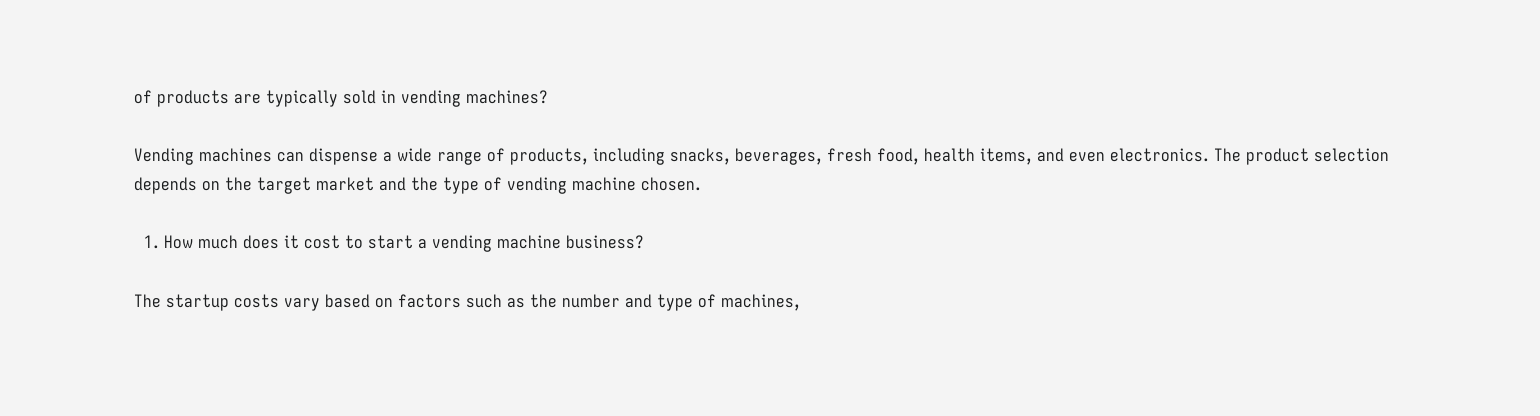of products are typically sold in vending machines?

Vending machines can dispense a wide range of products, including snacks, beverages, fresh food, health items, and even electronics. The product selection depends on the target market and the type of vending machine chosen.

  1. How much does it cost to start a vending machine business?

The startup costs vary based on factors such as the number and type of machines,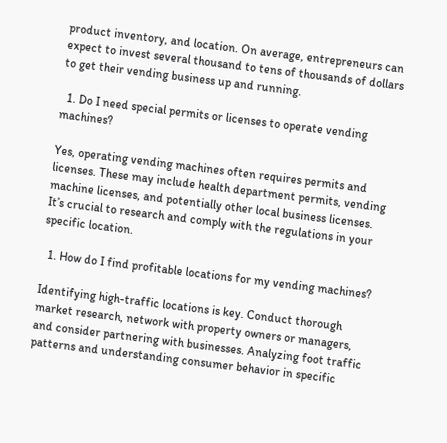product inventory, and location. On average, entrepreneurs can expect to invest several thousand to tens of thousands of dollars to get their vending business up and running.

  1. Do I need special permits or licenses to operate vending machines?

Yes, operating vending machines often requires permits and licenses. These may include health department permits, vending machine licenses, and potentially other local business licenses. It’s crucial to research and comply with the regulations in your specific location.

  1. How do I find profitable locations for my vending machines?

Identifying high-traffic locations is key. Conduct thorough market research, network with property owners or managers, and consider partnering with businesses. Analyzing foot traffic patterns and understanding consumer behavior in specific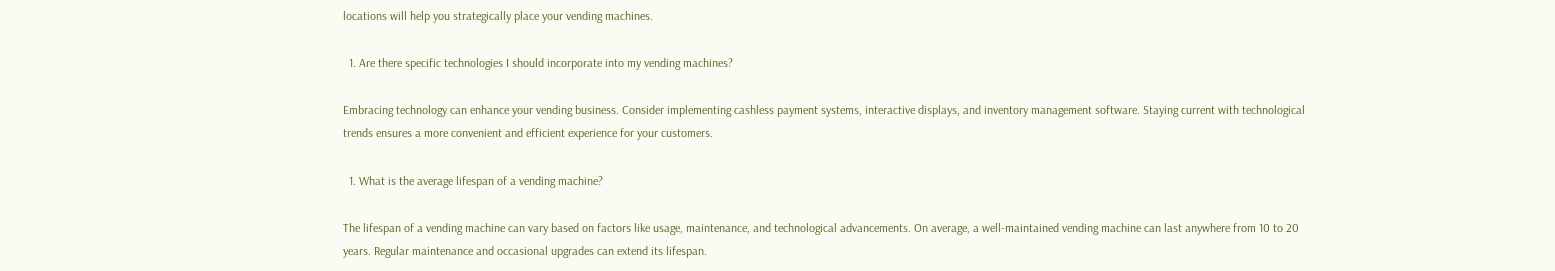locations will help you strategically place your vending machines.

  1. Are there specific technologies I should incorporate into my vending machines?

Embracing technology can enhance your vending business. Consider implementing cashless payment systems, interactive displays, and inventory management software. Staying current with technological trends ensures a more convenient and efficient experience for your customers.

  1. What is the average lifespan of a vending machine?

The lifespan of a vending machine can vary based on factors like usage, maintenance, and technological advancements. On average, a well-maintained vending machine can last anywhere from 10 to 20 years. Regular maintenance and occasional upgrades can extend its lifespan.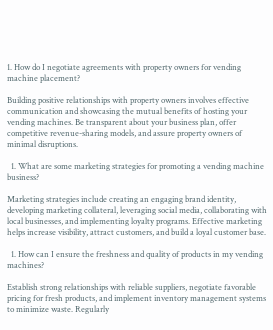1. How do I negotiate agreements with property owners for vending machine placement?

Building positive relationships with property owners involves effective communication and showcasing the mutual benefits of hosting your vending machines. Be transparent about your business plan, offer competitive revenue-sharing models, and assure property owners of minimal disruptions.

  1. What are some marketing strategies for promoting a vending machine business?

Marketing strategies include creating an engaging brand identity, developing marketing collateral, leveraging social media, collaborating with local businesses, and implementing loyalty programs. Effective marketing helps increase visibility, attract customers, and build a loyal customer base.

  1. How can I ensure the freshness and quality of products in my vending machines?

Establish strong relationships with reliable suppliers, negotiate favorable pricing for fresh products, and implement inventory management systems to minimize waste. Regularly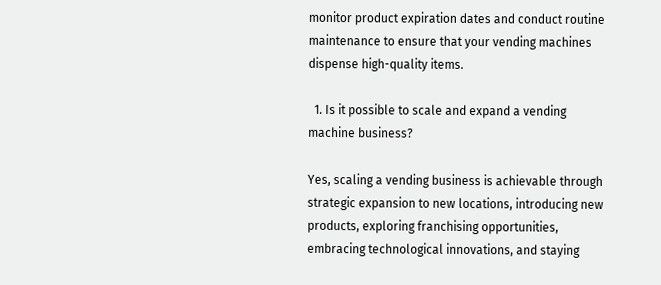monitor product expiration dates and conduct routine maintenance to ensure that your vending machines dispense high-quality items.

  1. Is it possible to scale and expand a vending machine business?

Yes, scaling a vending business is achievable through strategic expansion to new locations, introducing new products, exploring franchising opportunities, embracing technological innovations, and staying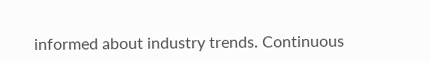informed about industry trends. Continuous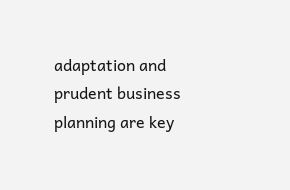adaptation and prudent business planning are key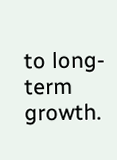to long-term growth.